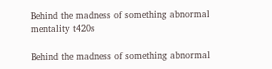Behind the madness of something abnormal mentality t420s

Behind the madness of something abnormal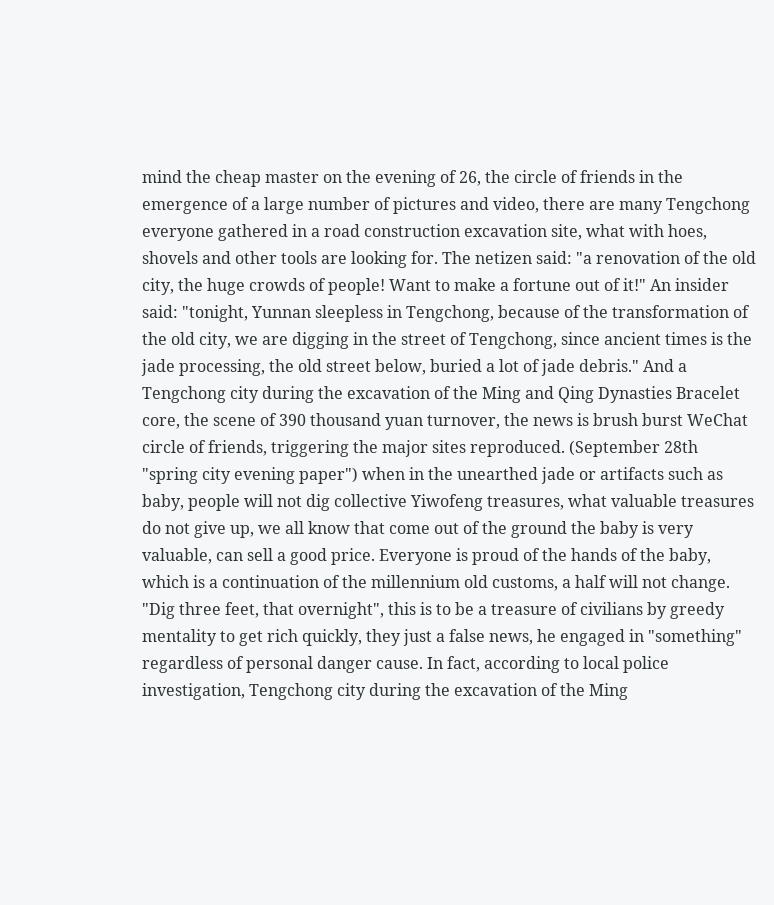mind the cheap master on the evening of 26, the circle of friends in the emergence of a large number of pictures and video, there are many Tengchong everyone gathered in a road construction excavation site, what with hoes, shovels and other tools are looking for. The netizen said: "a renovation of the old city, the huge crowds of people! Want to make a fortune out of it!" An insider said: "tonight, Yunnan sleepless in Tengchong, because of the transformation of the old city, we are digging in the street of Tengchong, since ancient times is the jade processing, the old street below, buried a lot of jade debris." And a Tengchong city during the excavation of the Ming and Qing Dynasties Bracelet core, the scene of 390 thousand yuan turnover, the news is brush burst WeChat circle of friends, triggering the major sites reproduced. (September 28th "spring city evening paper") when in the unearthed jade or artifacts such as baby, people will not dig collective Yiwofeng treasures, what valuable treasures do not give up, we all know that come out of the ground the baby is very valuable, can sell a good price. Everyone is proud of the hands of the baby, which is a continuation of the millennium old customs, a half will not change. "Dig three feet, that overnight", this is to be a treasure of civilians by greedy mentality to get rich quickly, they just a false news, he engaged in "something" regardless of personal danger cause. In fact, according to local police investigation, Tengchong city during the excavation of the Ming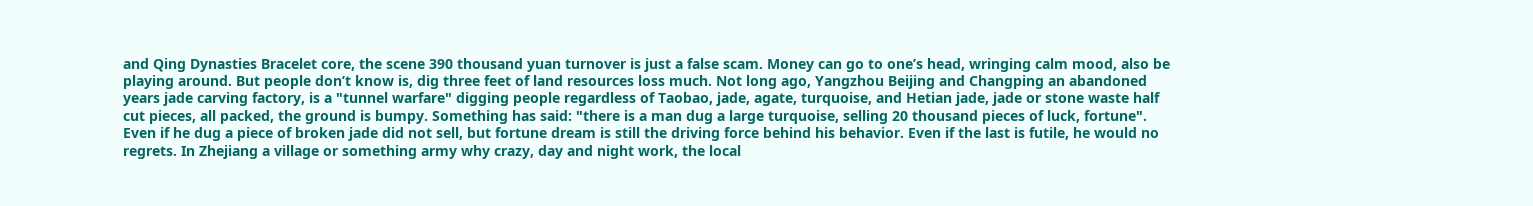and Qing Dynasties Bracelet core, the scene 390 thousand yuan turnover is just a false scam. Money can go to one’s head, wringing calm mood, also be playing around. But people don’t know is, dig three feet of land resources loss much. Not long ago, Yangzhou Beijing and Changping an abandoned years jade carving factory, is a "tunnel warfare" digging people regardless of Taobao, jade, agate, turquoise, and Hetian jade, jade or stone waste half cut pieces, all packed, the ground is bumpy. Something has said: "there is a man dug a large turquoise, selling 20 thousand pieces of luck, fortune". Even if he dug a piece of broken jade did not sell, but fortune dream is still the driving force behind his behavior. Even if the last is futile, he would no regrets. In Zhejiang a village or something army why crazy, day and night work, the local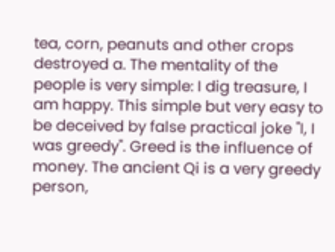tea, corn, peanuts and other crops destroyed a. The mentality of the people is very simple: I dig treasure, I am happy. This simple but very easy to be deceived by false practical joke "I, I was greedy". Greed is the influence of money. The ancient Qi is a very greedy person,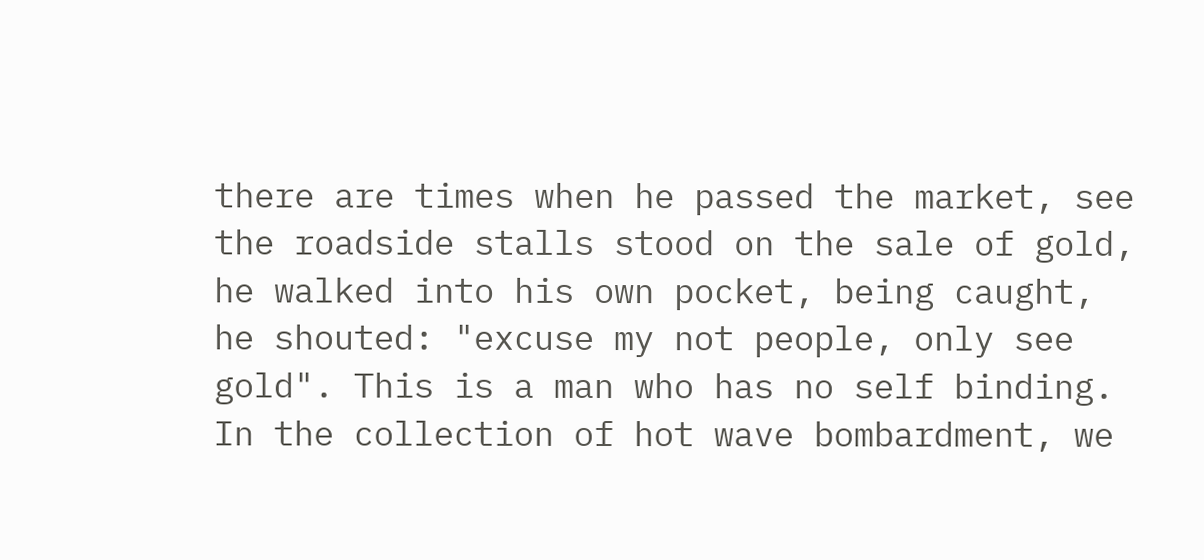there are times when he passed the market, see the roadside stalls stood on the sale of gold, he walked into his own pocket, being caught, he shouted: "excuse my not people, only see gold". This is a man who has no self binding. In the collection of hot wave bombardment, we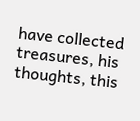have collected treasures, his thoughts, this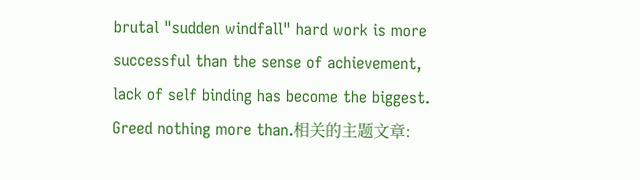brutal "sudden windfall" hard work is more successful than the sense of achievement, lack of self binding has become the biggest. Greed nothing more than.相关的主题文章: